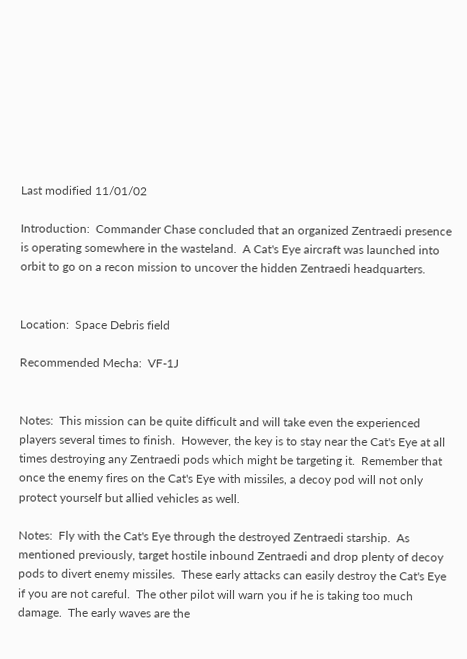Last modified 11/01/02

Introduction:  Commander Chase concluded that an organized Zentraedi presence is operating somewhere in the wasteland.  A Cat's Eye aircraft was launched into orbit to go on a recon mission to uncover the hidden Zentraedi headquarters.


Location:  Space Debris field

Recommended Mecha:  VF-1J


Notes:  This mission can be quite difficult and will take even the experienced players several times to finish.  However, the key is to stay near the Cat's Eye at all times destroying any Zentraedi pods which might be targeting it.  Remember that once the enemy fires on the Cat's Eye with missiles, a decoy pod will not only protect yourself but allied vehicles as well.

Notes:  Fly with the Cat's Eye through the destroyed Zentraedi starship.  As mentioned previously, target hostile inbound Zentraedi and drop plenty of decoy pods to divert enemy missiles.  These early attacks can easily destroy the Cat's Eye if you are not careful.  The other pilot will warn you if he is taking too much damage.  The early waves are the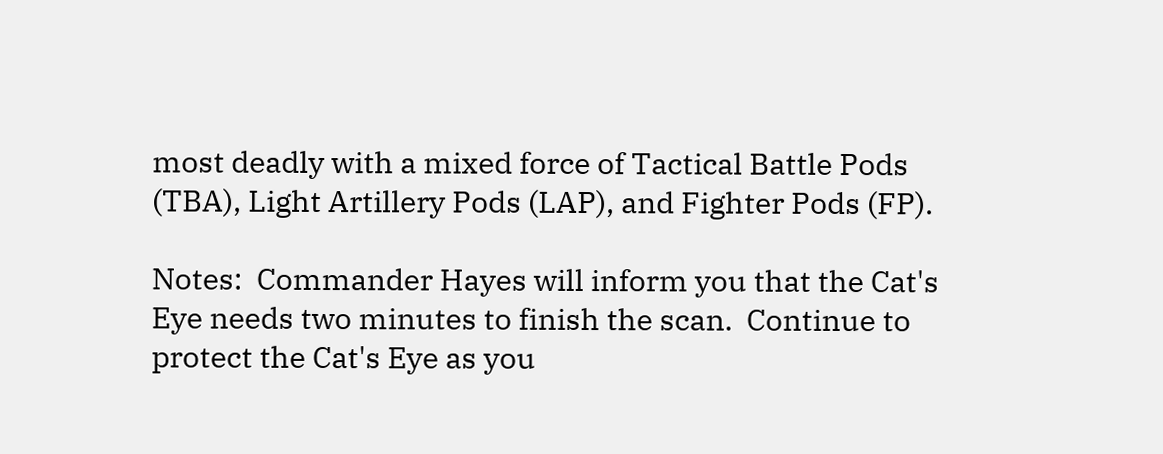most deadly with a mixed force of Tactical Battle Pods (TBA), Light Artillery Pods (LAP), and Fighter Pods (FP).

Notes:  Commander Hayes will inform you that the Cat's Eye needs two minutes to finish the scan.  Continue to protect the Cat's Eye as you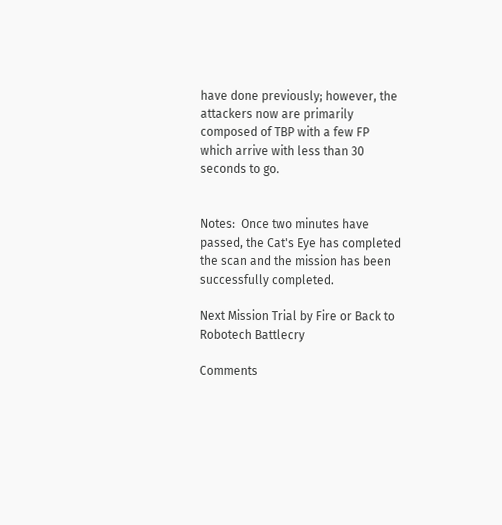have done previously; however, the attackers now are primarily composed of TBP with a few FP which arrive with less than 30 seconds to go.


Notes:  Once two minutes have passed, the Cat's Eye has completed the scan and the mission has been successfully completed.

Next Mission Trial by Fire or Back to Robotech Battlecry

Comments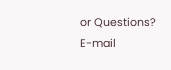or Questions? E-mail